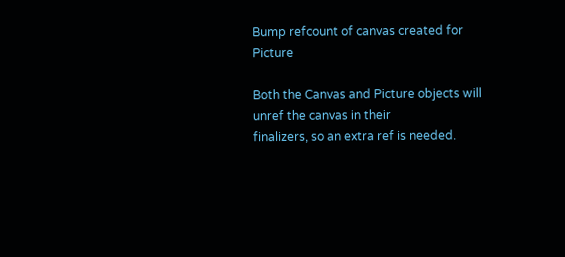Bump refcount of canvas created for Picture

Both the Canvas and Picture objects will unref the canvas in their
finalizers, so an extra ref is needed.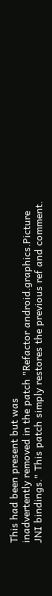This had been present but was
inadvertently removed in the patch "Refactor android.graphics.Picture
JNI bindings." This patch simply restores the previous ref and comment.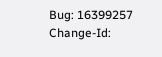Bug: 16399257
Change-Id: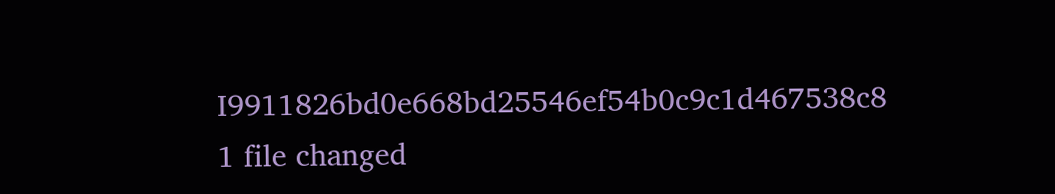I9911826bd0e668bd25546ef54b0c9c1d467538c8
1 file changed